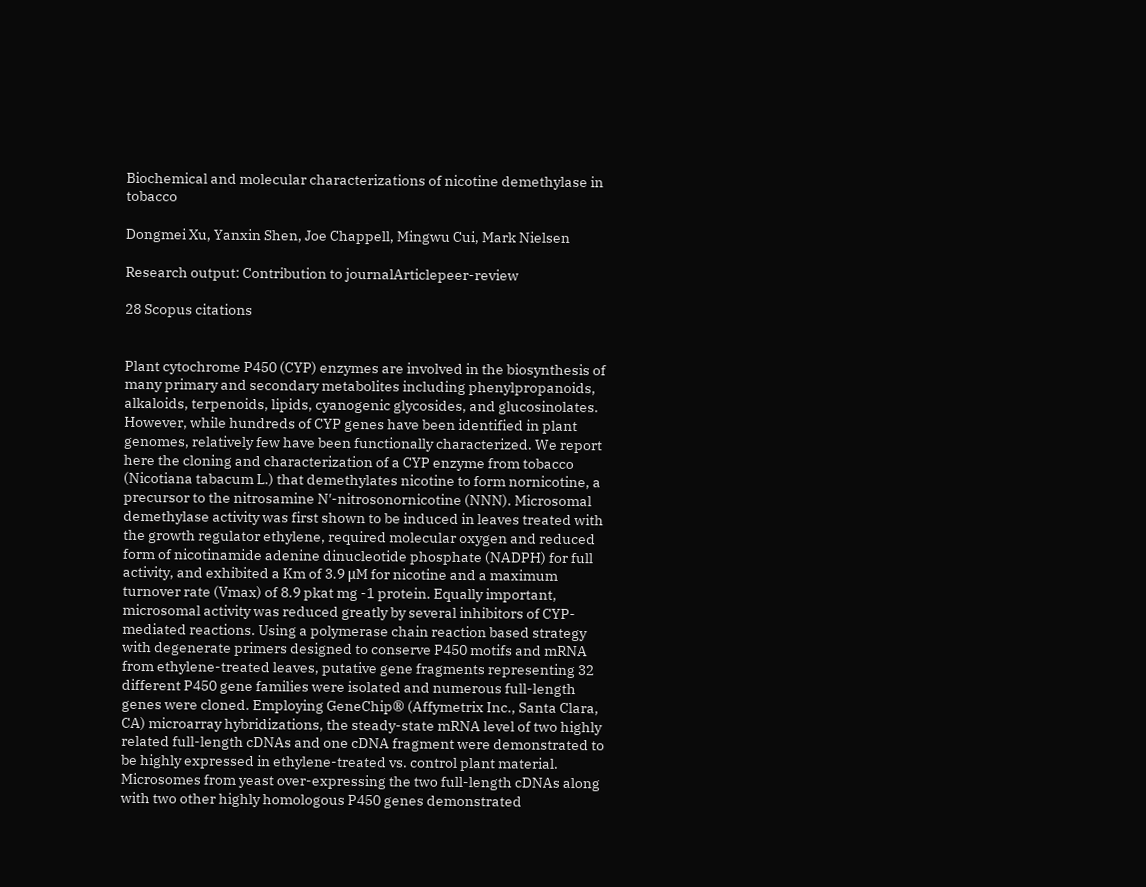Biochemical and molecular characterizations of nicotine demethylase in tobacco

Dongmei Xu, Yanxin Shen, Joe Chappell, Mingwu Cui, Mark Nielsen

Research output: Contribution to journalArticlepeer-review

28 Scopus citations


Plant cytochrome P450 (CYP) enzymes are involved in the biosynthesis of many primary and secondary metabolites including phenylpropanoids, alkaloids, terpenoids, lipids, cyanogenic glycosides, and glucosinolates. However, while hundreds of CYP genes have been identified in plant genomes, relatively few have been functionally characterized. We report here the cloning and characterization of a CYP enzyme from tobacco (Nicotiana tabacum L.) that demethylates nicotine to form nornicotine, a precursor to the nitrosamine N′-nitrosonornicotine (NNN). Microsomal demethylase activity was first shown to be induced in leaves treated with the growth regulator ethylene, required molecular oxygen and reduced form of nicotinamide adenine dinucleotide phosphate (NADPH) for full activity, and exhibited a Km of 3.9 μM for nicotine and a maximum turnover rate (Vmax) of 8.9 pkat mg -1 protein. Equally important, microsomal activity was reduced greatly by several inhibitors of CYP-mediated reactions. Using a polymerase chain reaction based strategy with degenerate primers designed to conserve P450 motifs and mRNA from ethylene-treated leaves, putative gene fragments representing 32 different P450 gene families were isolated and numerous full-length genes were cloned. Employing GeneChip® (Affymetrix Inc., Santa Clara, CA) microarray hybridizations, the steady-state mRNA level of two highly related full-length cDNAs and one cDNA fragment were demonstrated to be highly expressed in ethylene-treated vs. control plant material. Microsomes from yeast over-expressing the two full-length cDNAs along with two other highly homologous P450 genes demonstrated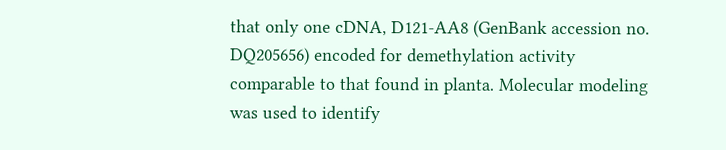that only one cDNA, D121-AA8 (GenBank accession no. DQ205656) encoded for demethylation activity comparable to that found in planta. Molecular modeling was used to identify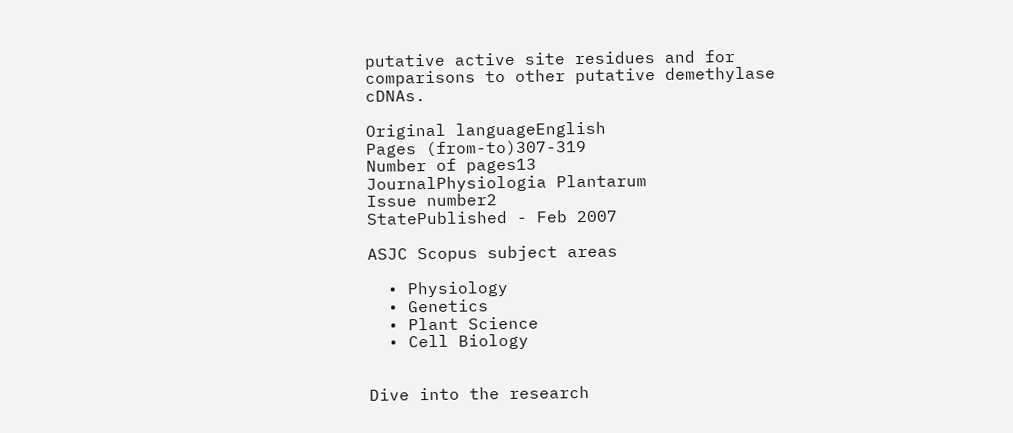putative active site residues and for comparisons to other putative demethylase cDNAs.

Original languageEnglish
Pages (from-to)307-319
Number of pages13
JournalPhysiologia Plantarum
Issue number2
StatePublished - Feb 2007

ASJC Scopus subject areas

  • Physiology
  • Genetics
  • Plant Science
  • Cell Biology


Dive into the research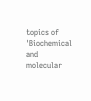topics of 'Biochemical and molecular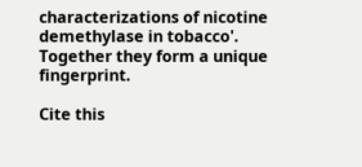characterizations of nicotine demethylase in tobacco'. Together they form a unique fingerprint.

Cite this